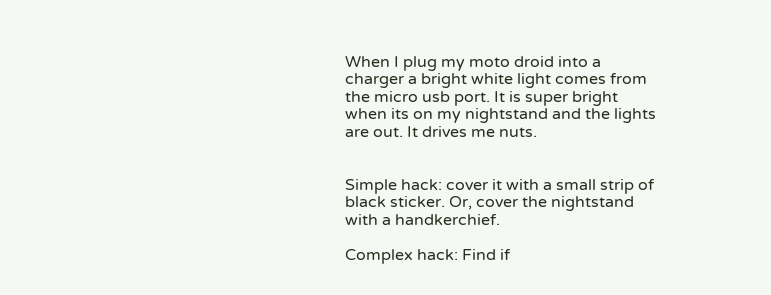When I plug my moto droid into a charger a bright white light comes from the micro usb port. It is super bright when its on my nightstand and the lights are out. It drives me nuts.


Simple hack: cover it with a small strip of black sticker. Or, cover the nightstand with a handkerchief.

Complex hack: Find if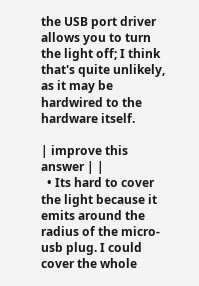the USB port driver allows you to turn the light off; I think that's quite unlikely, as it may be hardwired to the hardware itself.

| improve this answer | |
  • Its hard to cover the light because it emits around the radius of the micro-usb plug. I could cover the whole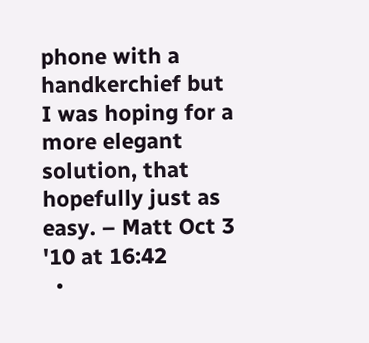phone with a handkerchief but I was hoping for a more elegant solution, that hopefully just as easy. – Matt Oct 3 '10 at 16:42
  •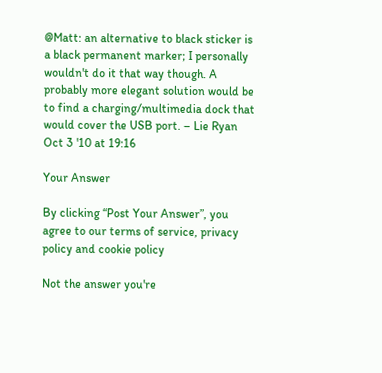@Matt: an alternative to black sticker is a black permanent marker; I personally wouldn't do it that way though. A probably more elegant solution would be to find a charging/multimedia dock that would cover the USB port. – Lie Ryan Oct 3 '10 at 19:16

Your Answer

By clicking “Post Your Answer”, you agree to our terms of service, privacy policy and cookie policy

Not the answer you're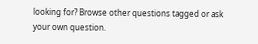looking for? Browse other questions tagged or ask your own question.